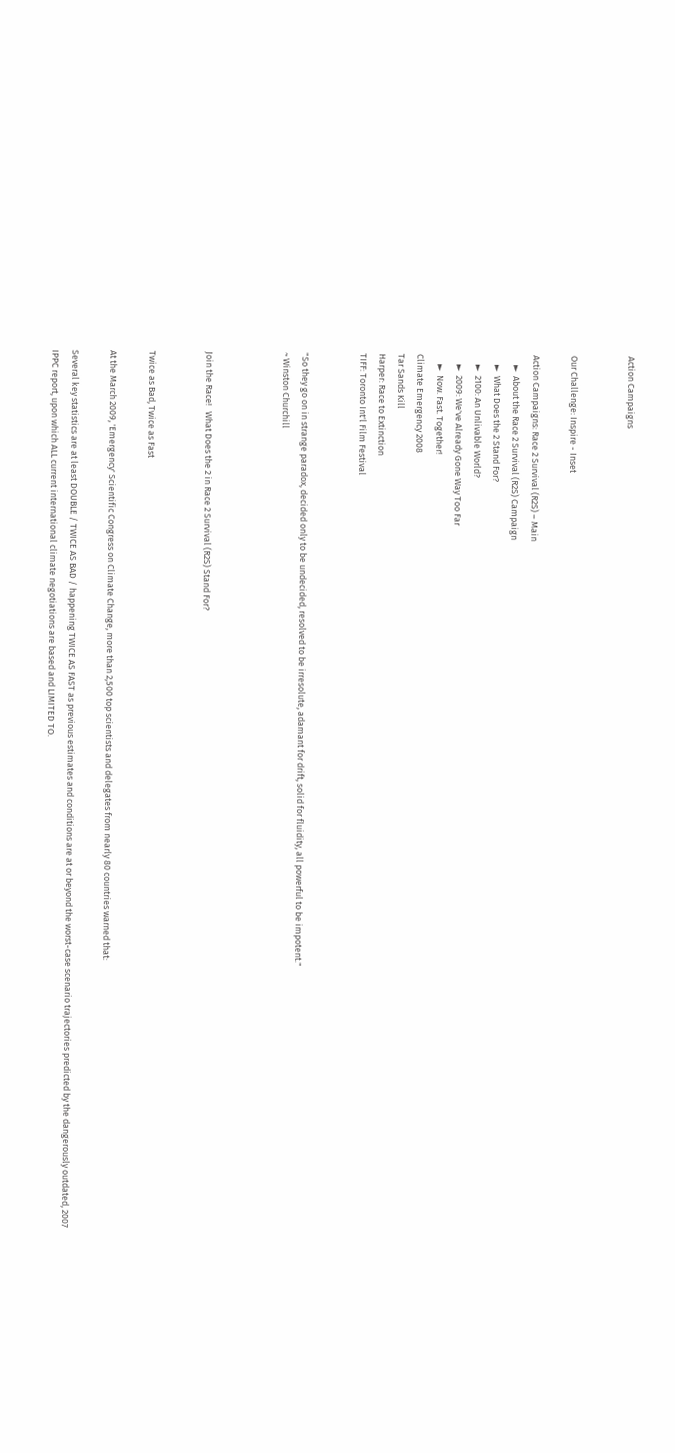Action Campaigns


Our Challenge: Inspire - Inset

Action Campaigns: Race 2 Survival (R2S) – Main
     ►  About the Race 2 Survival (R2S) Campaign
     ►  What Does the 2 Stand For?
     ►  2100: An Unlivable World?
     ►  2009: We've Already Gone Way Too Far
     ►  Now. Fast. Together!
Climate Emergency 2008
Tar Sands Kill
Harper: Race to Extinction
TIFF: Toronto Int'l Film Festival


"So they go on in strange paradox, decided only to be undecided, resolved to be irresolute, adamant for drift, solid for fluidity, all powerful to be impotent."
~ Winston Churchill



Join the Race!   What Does the 2 in Race 2 Survival (R2S) Stand For?


Twice as Bad, Twice as Fast

At the March 2009, 'Emergency' Scientific Congress on Climate Change, more than 2,500 top scientists and delegates from nearly 80 countries warned that:

Several key statistics are at least DOUBLE / TWICE AS BAD / happening TWICE AS FAST as previous estimates and conditions are at or beyond the worst-case scenario trajectories predicted by the dangerously outdated, 2007 IPPC report, upon which ALL current international climate negotiations are based and LIMITED TO.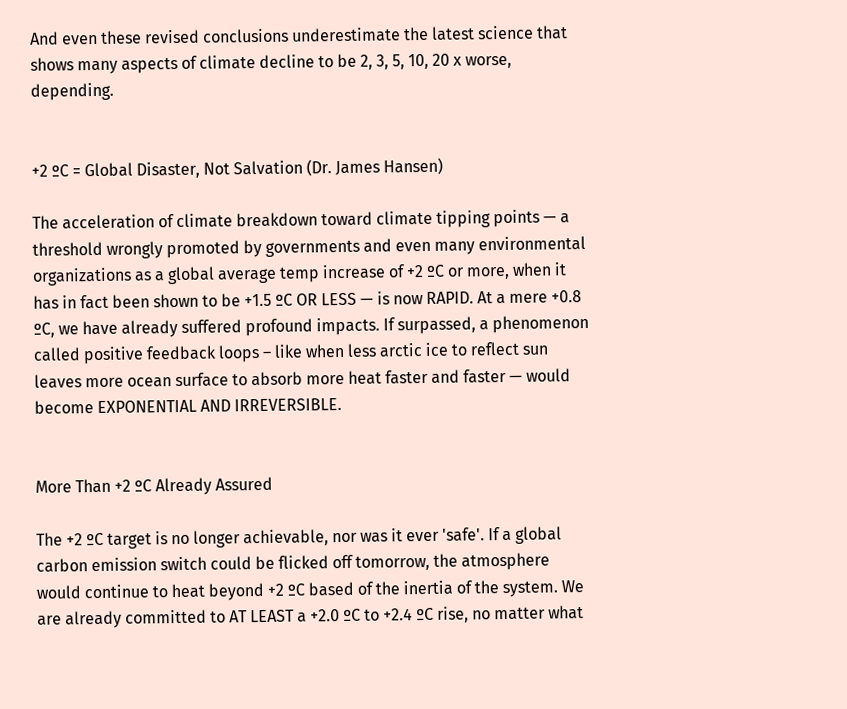And even these revised conclusions underestimate the latest science that shows many aspects of climate decline to be 2, 3, 5, 10, 20 x worse, depending.


+2 ºC = Global Disaster, Not Salvation (Dr. James Hansen)

The acceleration of climate breakdown toward climate tipping points — a threshold wrongly promoted by governments and even many environmental organizations as a global average temp increase of +2 ºC or more, when it has in fact been shown to be +1.5 ºC OR LESS — is now RAPID. At a mere +0.8 ºC, we have already suffered profound impacts. If surpassed, a phenomenon called positive feedback loops – like when less arctic ice to reflect sun leaves more ocean surface to absorb more heat faster and faster — would become EXPONENTIAL AND IRREVERSIBLE.


More Than +2 ºC Already Assured

The +2 ºC target is no longer achievable, nor was it ever 'safe'. If a global carbon emission switch could be flicked off tomorrow, the atmosphere would continue to heat beyond +2 ºC based of the inertia of the system. We are already committed to AT LEAST a +2.0 ºC to +2.4 ºC rise, no matter what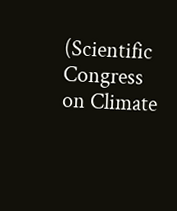(Scientific Congress on Climate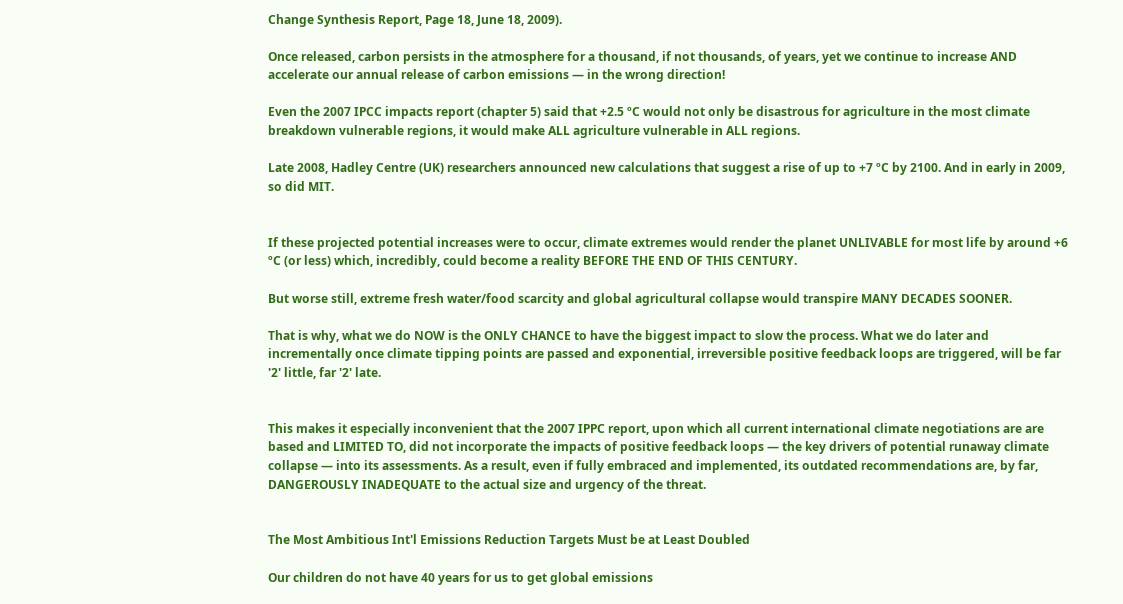Change Synthesis Report, Page 18, June 18, 2009).

Once released, carbon persists in the atmosphere for a thousand, if not thousands, of years, yet we continue to increase AND accelerate our annual release of carbon emissions — in the wrong direction!

Even the 2007 IPCC impacts report (chapter 5) said that +2.5 ºC would not only be disastrous for agriculture in the most climate breakdown vulnerable regions, it would make ALL agriculture vulnerable in ALL regions.

Late 2008, Hadley Centre (UK) researchers announced new calculations that suggest a rise of up to +7 ºC by 2100. And in early in 2009, so did MIT.


If these projected potential increases were to occur, climate extremes would render the planet UNLIVABLE for most life by around +6 ºC (or less) which, incredibly, could become a reality BEFORE THE END OF THIS CENTURY.

But worse still, extreme fresh water/food scarcity and global agricultural collapse would transpire MANY DECADES SOONER.

That is why, what we do NOW is the ONLY CHANCE to have the biggest impact to slow the process. What we do later and incrementally once climate tipping points are passed and exponential, irreversible positive feedback loops are triggered, will be far '2' little, far '2' late.


This makes it especially inconvenient that the 2007 IPPC report, upon which all current international climate negotiations are are based and LIMITED TO, did not incorporate the impacts of positive feedback loops — the key drivers of potential runaway climate collapse — into its assessments. As a result, even if fully embraced and implemented, its outdated recommendations are, by far, DANGEROUSLY INADEQUATE to the actual size and urgency of the threat.


The Most Ambitious Int'l Emissions Reduction Targets Must be at Least Doubled

Our children do not have 40 years for us to get global emissions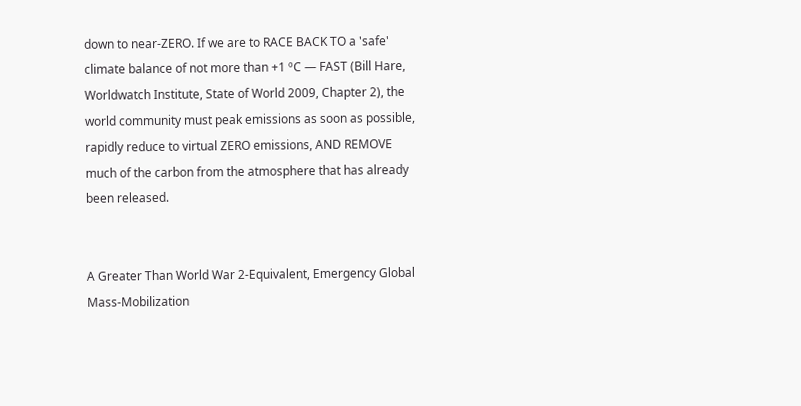down to near-ZERO. If we are to RACE BACK TO a 'safe' climate balance of not more than +1 ºC — FAST (Bill Hare, Worldwatch Institute, State of World 2009, Chapter 2), the world community must peak emissions as soon as possible, rapidly reduce to virtual ZERO emissions, AND REMOVE much of the carbon from the atmosphere that has already been released.


A Greater Than World War 2-Equivalent, Emergency Global Mass-Mobilization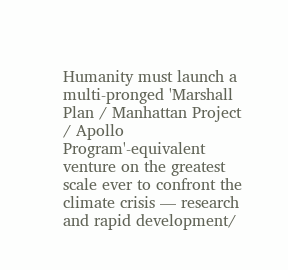Humanity must launch a multi-pronged 'Marshall Plan / Manhattan Project / Apollo Program'-equivalent venture on the greatest scale ever to confront the climate crisis — research and rapid development/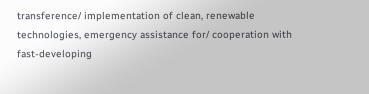transference/ implementation of clean, renewable technologies, emergency assistance for/ cooperation with fast-developing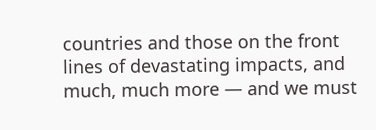countries and those on the front lines of devastating impacts, and much, much more — and we must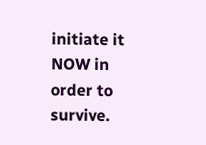initiate it NOW in order to survive.